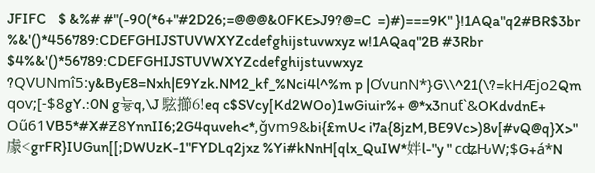JFIFC    $ &%# #"(-90(*6+"#2D26;=@@@&0FKE>J9?@=C  =)#)===9K" }!1AQa"q2#BR$3br %&'()*456789:CDEFGHIJSTUVWXYZcdefghijstuvwxyz w!1AQaq"2B #3Rbr $4%&'()*56789:CDEFGHIJSTUVWXYZcdefghijstuvwxyz ?QVUNmî5:y&ByE8=Nxh|E9Yzk.NM2_kf_%Nci4l^%m p |ƠvunN*}G\\^21(\?=kHӔjo2Qm qoѵ;[-$8gY.:0N g늏q,\J 䮄擳6!eq c$SVcy[Kd2WOo)1wGiuir%+ @*x3nuƭ`&OKdvdnE+ Oű61VB5*#X#Ƶ8YnnII6;2G4quveh<*,ǧvm9&bi{£mU< i7a{8jzM,BE9Vc>)8v[#vQ@q}X>"豦<grFR}IUGun[[;DWUzK-1"FYDLq2jxz %Yi#kNnH[qlx_QuIW*姅l-"y " cʥԊW;$G+á*N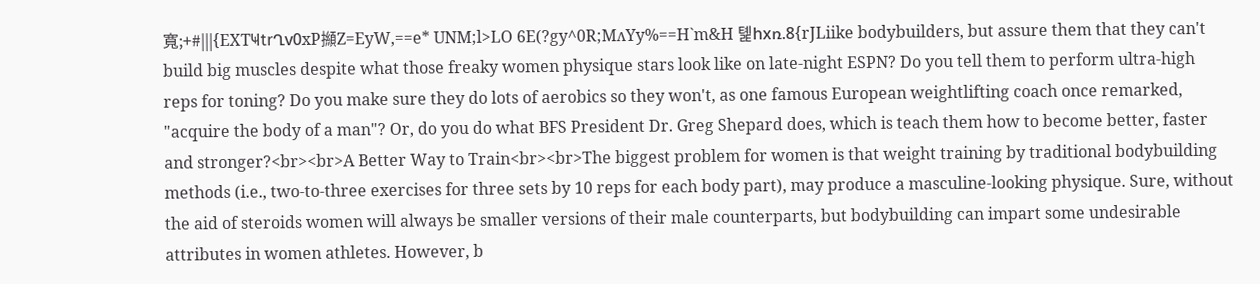寬;+#|||{EXTҸtrՂv0xP㩪Z=EyW,==e* UNM;l>LO 6E(?gy^0R;MʌYy%==H`m&H 톑hxռ.8{rJLiike bodybuilders, but assure them that they can't build big muscles despite what those freaky women physique stars look like on late-night ESPN? Do you tell them to perform ultra-high reps for toning? Do you make sure they do lots of aerobics so they won't, as one famous European weightlifting coach once remarked, "acquire the body of a man"? Or, do you do what BFS President Dr. Greg Shepard does, which is teach them how to become better, faster and stronger?<br><br>A Better Way to Train<br><br>The biggest problem for women is that weight training by traditional bodybuilding methods (i.e., two-to-three exercises for three sets by 10 reps for each body part), may produce a masculine-looking physique. Sure, without the aid of steroids women will always be smaller versions of their male counterparts, but bodybuilding can impart some undesirable attributes in women athletes. However, b